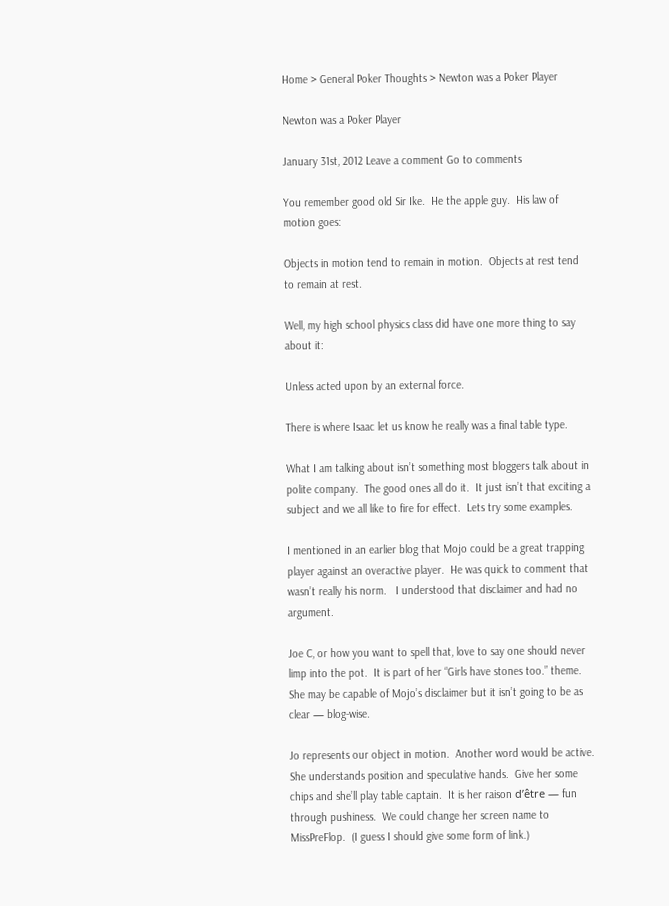Home > General Poker Thoughts > Newton was a Poker Player

Newton was a Poker Player

January 31st, 2012 Leave a comment Go to comments

You remember good old Sir Ike.  He the apple guy.  His law of motion goes:

Objects in motion tend to remain in motion.  Objects at rest tend to remain at rest.

Well, my high school physics class did have one more thing to say about it:

Unless acted upon by an external force.

There is where Isaac let us know he really was a final table type.

What I am talking about isn’t something most bloggers talk about in polite company.  The good ones all do it.  It just isn’t that exciting a subject and we all like to fire for effect.  Lets try some examples.

I mentioned in an earlier blog that Mojo could be a great trapping player against an overactive player.  He was quick to comment that wasn’t really his norm.   I understood that disclaimer and had no argument.

Joe C, or how you want to spell that, love to say one should never limp into the pot.  It is part of her “Girls have stones too.” theme.  She may be capable of Mojo’s disclaimer but it isn’t going to be as clear — blog-wise.

Jo represents our object in motion.  Another word would be active.  She understands position and speculative hands.  Give her some chips and she’ll play table captain.  It is her raison d’être — fun through pushiness.  We could change her screen name to MissPreFlop.  (I guess I should give some form of link.)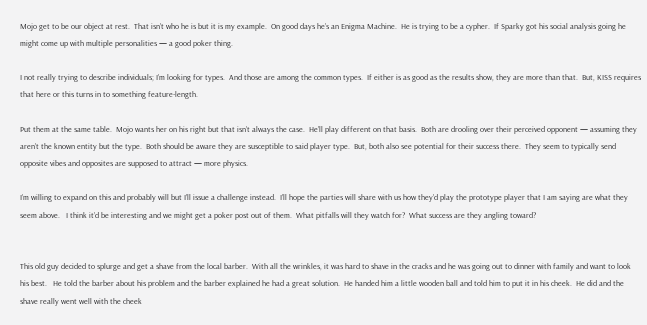Mojo get to be our object at rest.  That isn’t who he is but it is my example.  On good days he’s an Enigma Machine.  He is trying to be a cypher.  If Sparky got his social analysis going he might come up with multiple personalities — a good poker thing.

I not really trying to describe individuals; I’m looking for types.  And those are among the common types.  If either is as good as the results show, they are more than that.  But, KISS requires that here or this turns in to something feature-length.

Put them at the same table.  Mojo wants her on his right but that isn’t always the case.  He’ll play different on that basis.  Both are drooling over their perceived opponent — assuming they aren’t the known entity but the type.  Both should be aware they are susceptible to said player type.  But, both also see potential for their success there.  They seem to typically send opposite vibes and opposites are supposed to attract — more physics.

I’m willing to expand on this and probably will but I’ll issue a challenge instead.  I’ll hope the parties will share with us how they’d play the prototype player that I am saying are what they seem above.   I think it’d be interesting and we might get a poker post out of them.  What pitfalls will they watch for?  What success are they angling toward?


This old guy decided to splurge and get a shave from the local barber.  With all the wrinkles, it was hard to shave in the cracks and he was going out to dinner with family and want to look his best.   He told the barber about his problem and the barber explained he had a great solution.  He handed him a little wooden ball and told him to put it in his cheek.  He did and the shave really went well with the cheek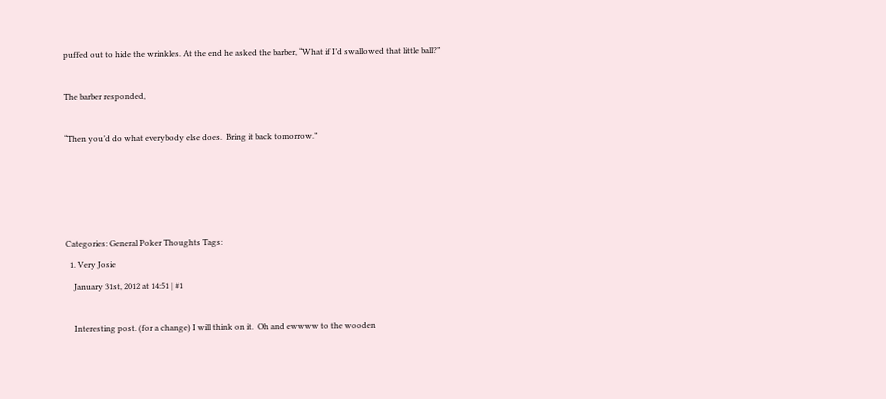puffed out to hide the wrinkles. At the end he asked the barber, “What if I’d swallowed that little ball?”

The barber responded,

“Then you’d do what everybody else does.  Bring it back tomorrow.”




Categories: General Poker Thoughts Tags:
  1. Very Josie
    January 31st, 2012 at 14:51 | #1

    Interesting post. (for a change) I will think on it.  Oh and ewwww to the wooden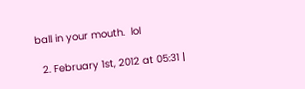ball in your mouth.  lol

  2. February 1st, 2012 at 05:31 |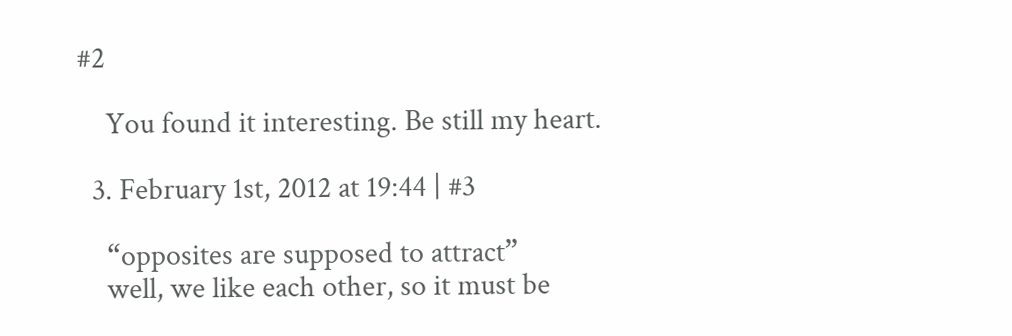#2

    You found it interesting. Be still my heart.

  3. February 1st, 2012 at 19:44 | #3

    “opposites are supposed to attract”
    well, we like each other, so it must be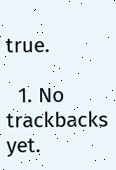true.

  1. No trackbacks yet.